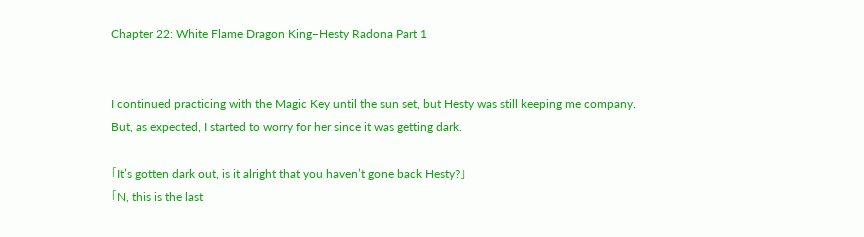Chapter 22: White Flame Dragon King–Hesty Radona Part 1


I continued practicing with the Magic Key until the sun set, but Hesty was still keeping me company.
But, as expected, I started to worry for her since it was getting dark.

「It’s gotten dark out, is it alright that you haven’t gone back Hesty?」
「N, this is the last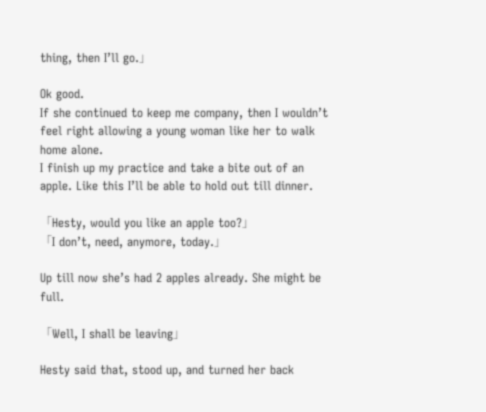thing, then I’ll go.」

Ok good.
If she continued to keep me company, then I wouldn’t feel right allowing a young woman like her to walk home alone.
I finish up my practice and take a bite out of an apple. Like this I’ll be able to hold out till dinner.

「Hesty, would you like an apple too?」
「I don’t, need, anymore, today.」

Up till now she’s had 2 apples already. She might be full.

「Well, I shall be leaving」

Hesty said that, stood up, and turned her back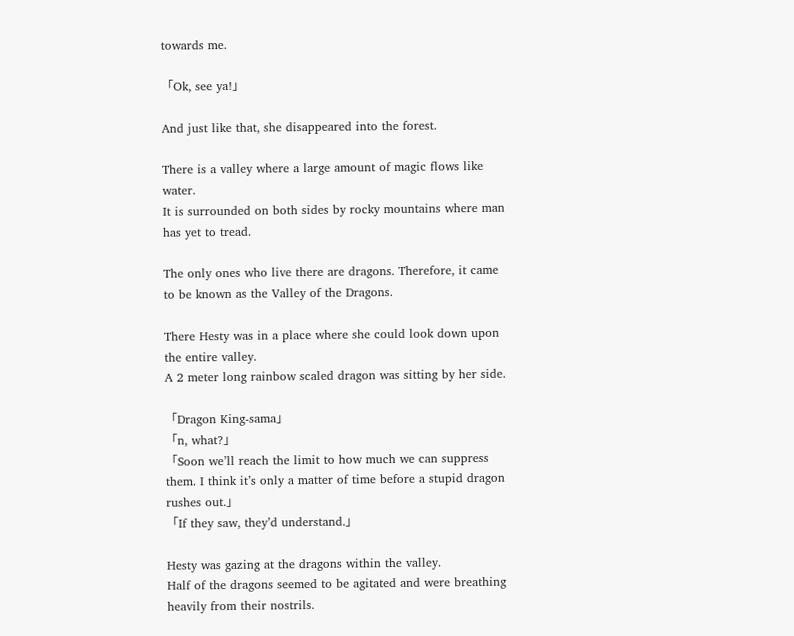towards me.

「Ok, see ya!」

And just like that, she disappeared into the forest.

There is a valley where a large amount of magic flows like water.
It is surrounded on both sides by rocky mountains where man has yet to tread.

The only ones who live there are dragons. Therefore, it came to be known as the Valley of the Dragons.

There Hesty was in a place where she could look down upon the entire valley.
A 2 meter long rainbow scaled dragon was sitting by her side.

「Dragon King-sama」
「n, what?」
「Soon we’ll reach the limit to how much we can suppress them. I think it’s only a matter of time before a stupid dragon rushes out.」
「If they saw, they’d understand.」

Hesty was gazing at the dragons within the valley.
Half of the dragons seemed to be agitated and were breathing heavily from their nostrils.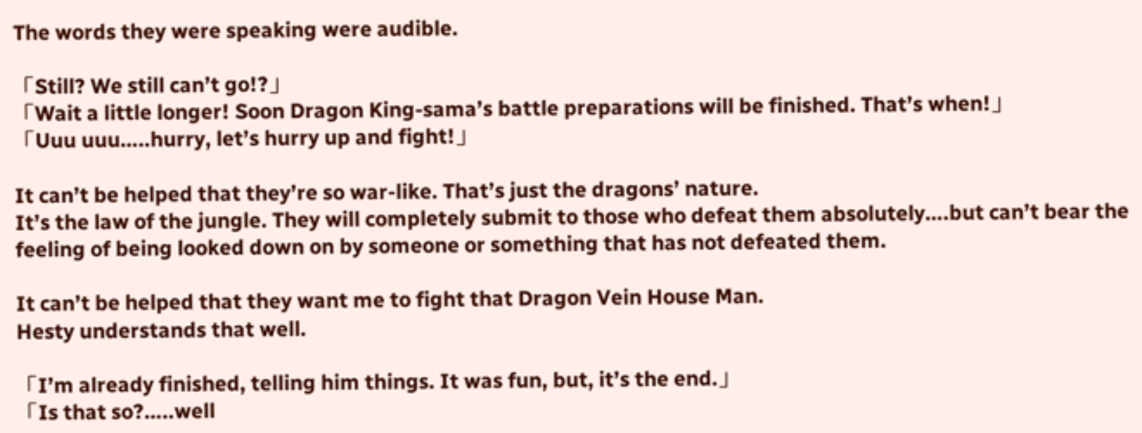The words they were speaking were audible.

「Still? We still can’t go!?」
「Wait a little longer! Soon Dragon King-sama’s battle preparations will be finished. That’s when!」
「Uuu uuu…..hurry, let’s hurry up and fight!」

It can’t be helped that they’re so war-like. That’s just the dragons’ nature.
It’s the law of the jungle. They will completely submit to those who defeat them absolutely….but can’t bear the feeling of being looked down on by someone or something that has not defeated them.

It can’t be helped that they want me to fight that Dragon Vein House Man.
Hesty understands that well.

「I’m already finished, telling him things. It was fun, but, it’s the end.」
「Is that so?…..well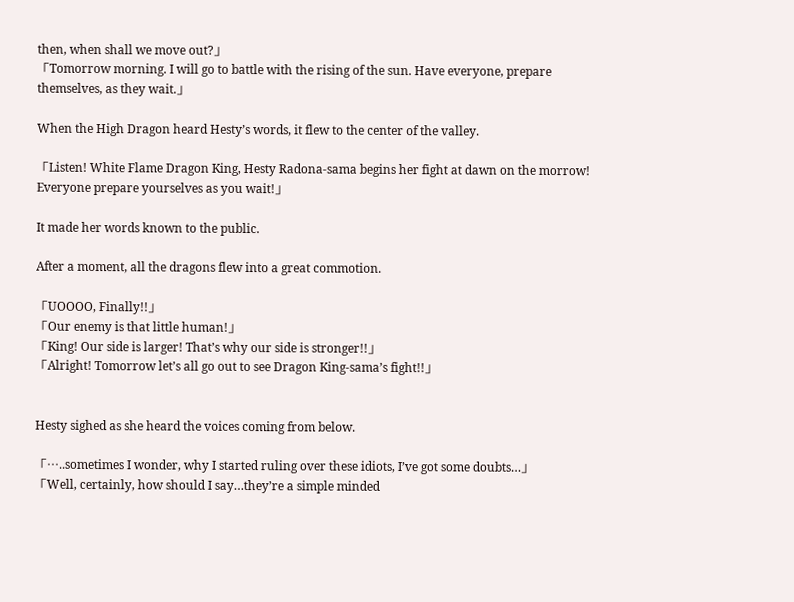then, when shall we move out?」
「Tomorrow morning. I will go to battle with the rising of the sun. Have everyone, prepare themselves, as they wait.」

When the High Dragon heard Hesty’s words, it flew to the center of the valley.

「Listen! White Flame Dragon King, Hesty Radona-sama begins her fight at dawn on the morrow! Everyone prepare yourselves as you wait!」

It made her words known to the public.

After a moment, all the dragons flew into a great commotion.

「UOOOO, Finally!!」
「Our enemy is that little human!」
「King! Our side is larger! That’s why our side is stronger!!」
「Alright! Tomorrow let’s all go out to see Dragon King-sama’s fight!!」


Hesty sighed as she heard the voices coming from below.

「…..sometimes I wonder, why I started ruling over these idiots, I’ve got some doubts…」
「Well, certainly, how should I say…they’re a simple minded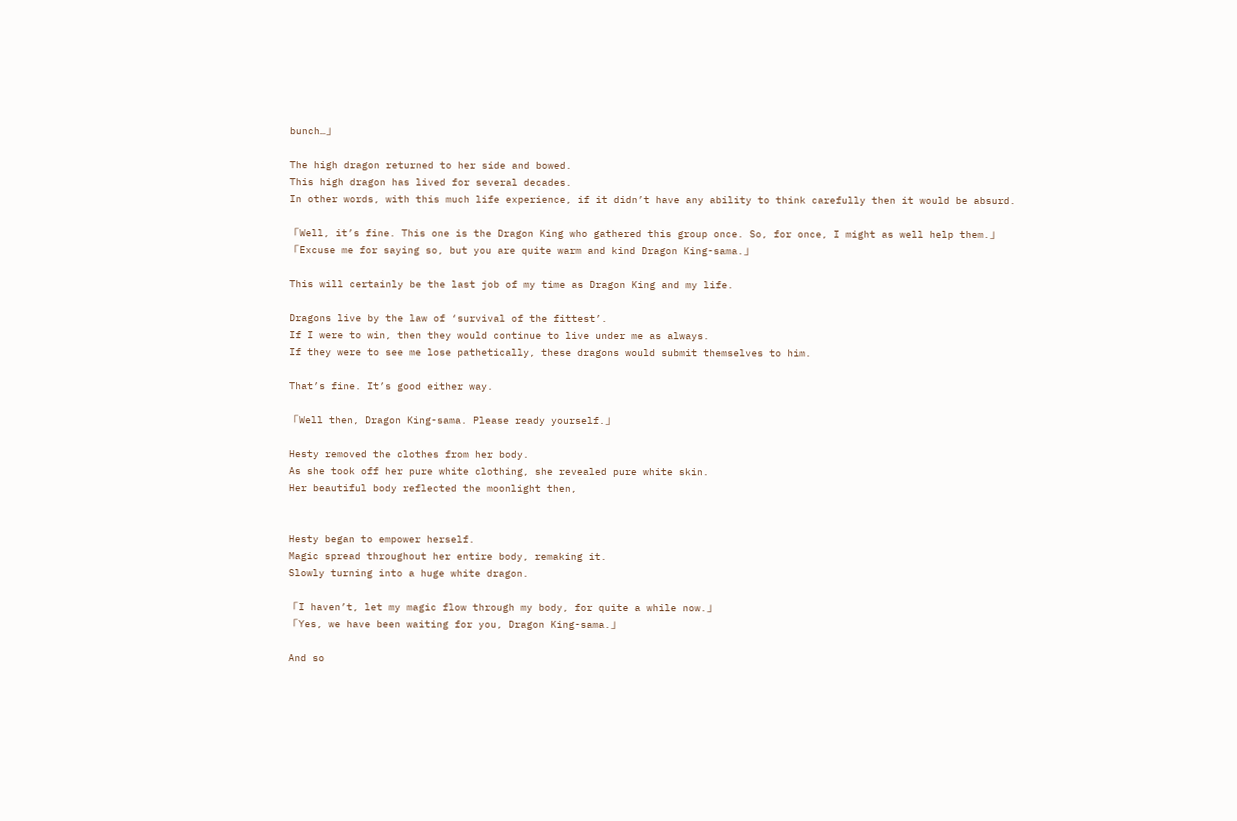bunch…」

The high dragon returned to her side and bowed.
This high dragon has lived for several decades.
In other words, with this much life experience, if it didn’t have any ability to think carefully then it would be absurd.

「Well, it’s fine. This one is the Dragon King who gathered this group once. So, for once, I might as well help them.」
「Excuse me for saying so, but you are quite warm and kind Dragon King-sama.」

This will certainly be the last job of my time as Dragon King and my life.

Dragons live by the law of ‘survival of the fittest’.
If I were to win, then they would continue to live under me as always.
If they were to see me lose pathetically, these dragons would submit themselves to him.

That’s fine. It’s good either way.

「Well then, Dragon King-sama. Please ready yourself.」

Hesty removed the clothes from her body.
As she took off her pure white clothing, she revealed pure white skin.
Her beautiful body reflected the moonlight then,


Hesty began to empower herself.
Magic spread throughout her entire body, remaking it.
Slowly turning into a huge white dragon.

「I haven’t, let my magic flow through my body, for quite a while now.」
「Yes, we have been waiting for you, Dragon King-sama.」

And so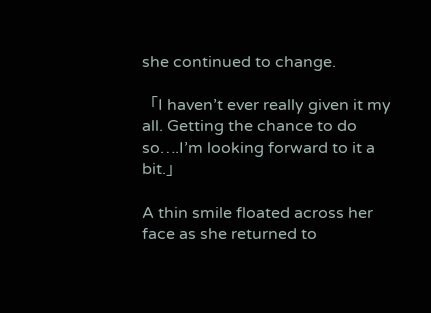she continued to change.

「I haven’t ever really given it my all. Getting the chance to do so….I’m looking forward to it a bit.」

A thin smile floated across her face as she returned to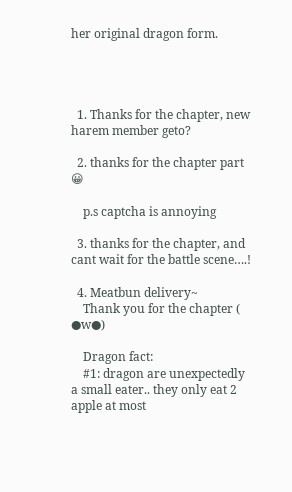her original dragon form.




  1. Thanks for the chapter, new harem member geto?

  2. thanks for the chapter part 😀

    p.s captcha is annoying

  3. thanks for the chapter, and cant wait for the battle scene….!

  4. Meatbun delivery~
    Thank you for the chapter ( ●w●)

    Dragon fact:
    #1: dragon are unexpectedly a small eater.. they only eat 2 apple at most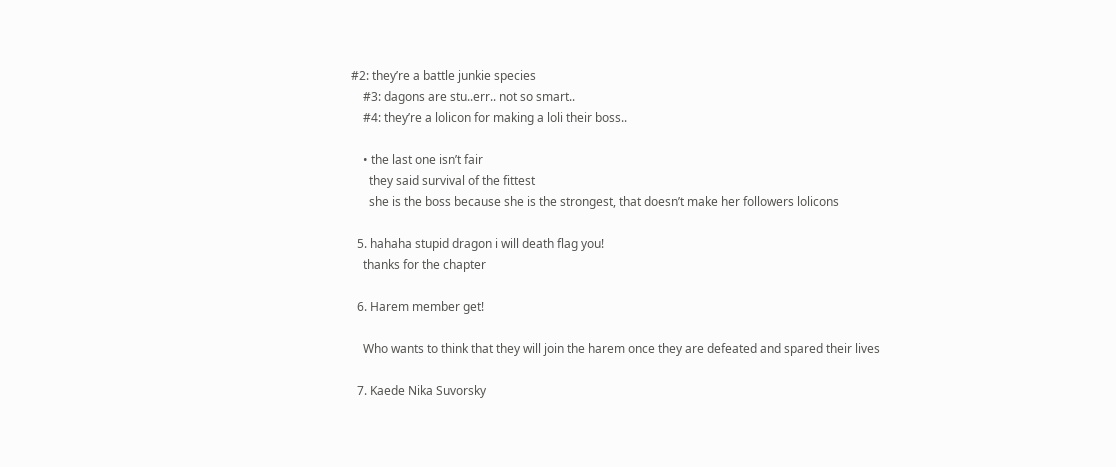#2: they’re a battle junkie species
    #3: dagons are stu..err.. not so smart..
    #4: they’re a lolicon for making a loli their boss..

    • the last one isn’t fair
      they said survival of the fittest
      she is the boss because she is the strongest, that doesn’t make her followers lolicons

  5. hahaha stupid dragon i will death flag you!
    thanks for the chapter

  6. Harem member get!

    Who wants to think that they will join the harem once they are defeated and spared their lives

  7. Kaede Nika Suvorsky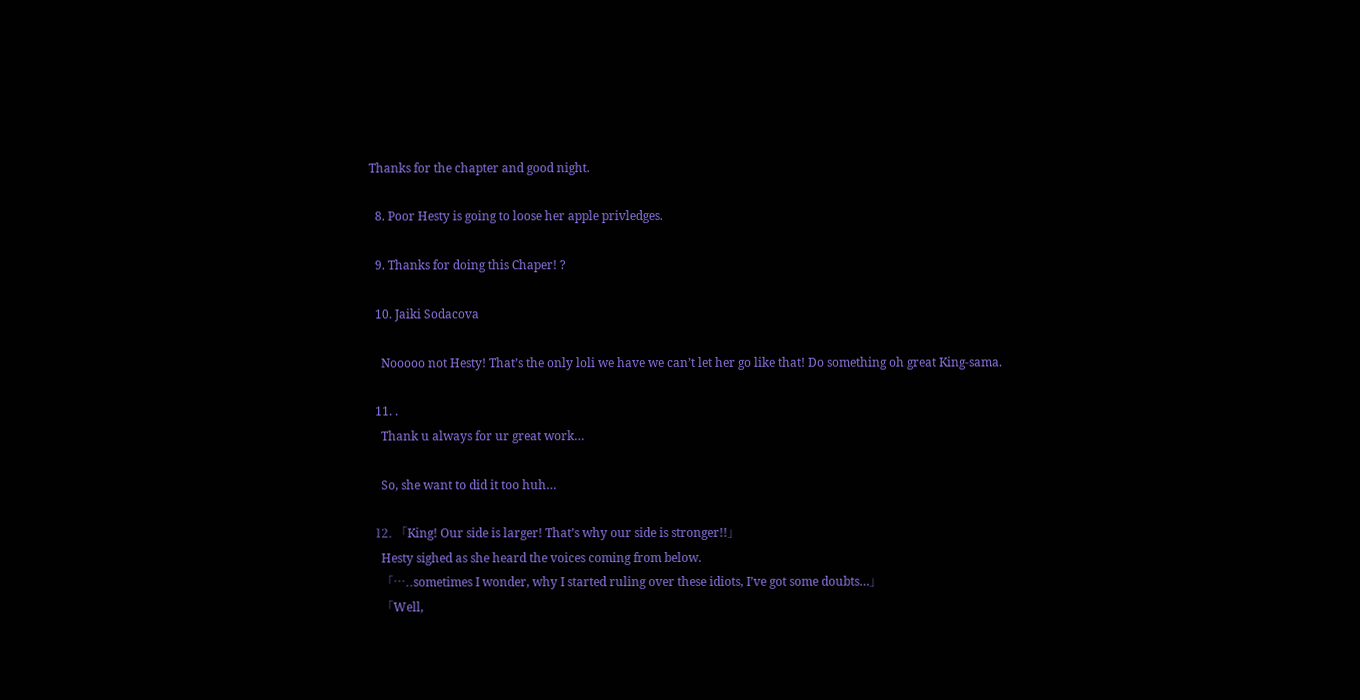Thanks for the chapter and good night.

  8. Poor Hesty is going to loose her apple privledges.

  9. Thanks for doing this Chaper! ?

  10. Jaiki Sodacova

    Nooooo not Hesty! That’s the only loli we have we can’t let her go like that! Do something oh great King-sama.

  11. .
    Thank u always for ur great work…

    So, she want to did it too huh…

  12. 「King! Our side is larger! That’s why our side is stronger!!」
    Hesty sighed as she heard the voices coming from below.
    「…..sometimes I wonder, why I started ruling over these idiots, I’ve got some doubts…」
    「Well,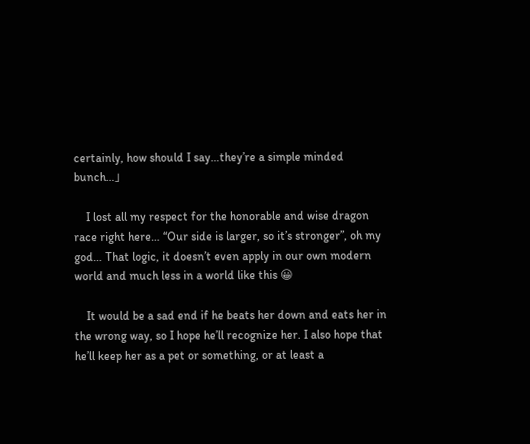certainly, how should I say…they’re a simple minded bunch…」

    I lost all my respect for the honorable and wise dragon race right here… “Our side is larger, so it’s stronger”, oh my god… That logic, it doesn’t even apply in our own modern world and much less in a world like this 😀

    It would be a sad end if he beats her down and eats her in the wrong way, so I hope he’ll recognize her. I also hope that he’ll keep her as a pet or something, or at least a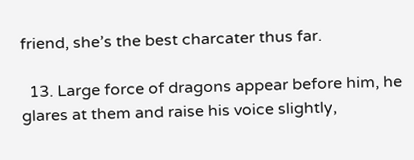friend, she’s the best charcater thus far.

  13. Large force of dragons appear before him, he glares at them and raise his voice slightly,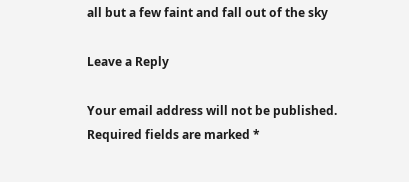all but a few faint and fall out of the sky

Leave a Reply

Your email address will not be published. Required fields are marked *